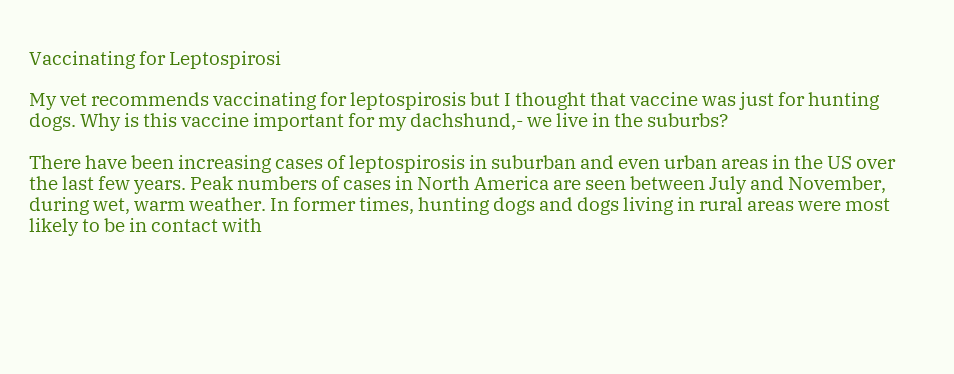Vaccinating for Leptospirosi

My vet recommends vaccinating for leptospirosis but I thought that vaccine was just for hunting dogs. Why is this vaccine important for my dachshund,- we live in the suburbs?

There have been increasing cases of leptospirosis in suburban and even urban areas in the US over the last few years. Peak numbers of cases in North America are seen between July and November, during wet, warm weather. In former times, hunting dogs and dogs living in rural areas were most likely to be in contact with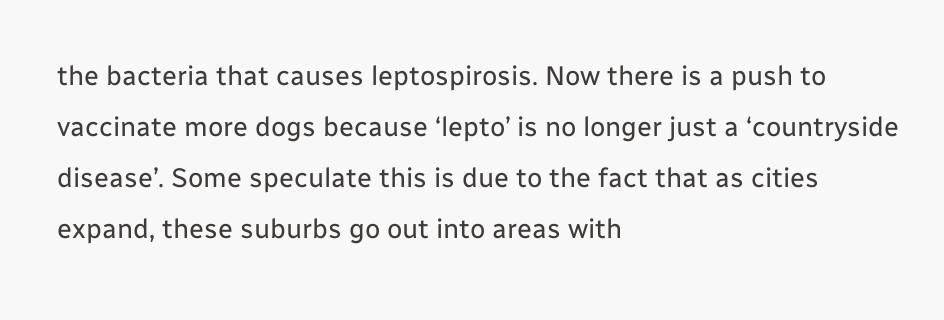the bacteria that causes leptospirosis. Now there is a push to vaccinate more dogs because ‘lepto’ is no longer just a ‘countryside disease’. Some speculate this is due to the fact that as cities expand, these suburbs go out into areas with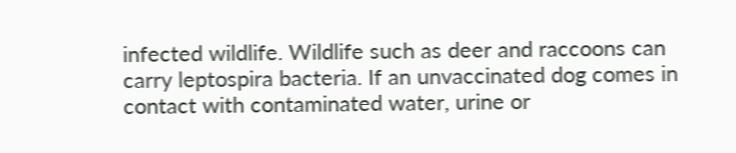infected wildlife. Wildlife such as deer and raccoons can carry leptospira bacteria. If an unvaccinated dog comes in contact with contaminated water, urine or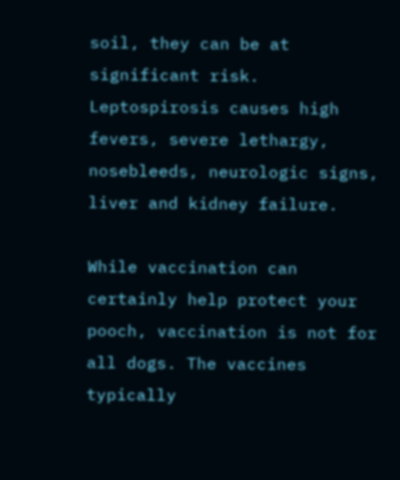soil, they can be at significant risk.  Leptospirosis causes high fevers, severe lethargy, nosebleeds, neurologic signs, liver and kidney failure.

While vaccination can certainly help protect your pooch, vaccination is not for all dogs. The vaccines typically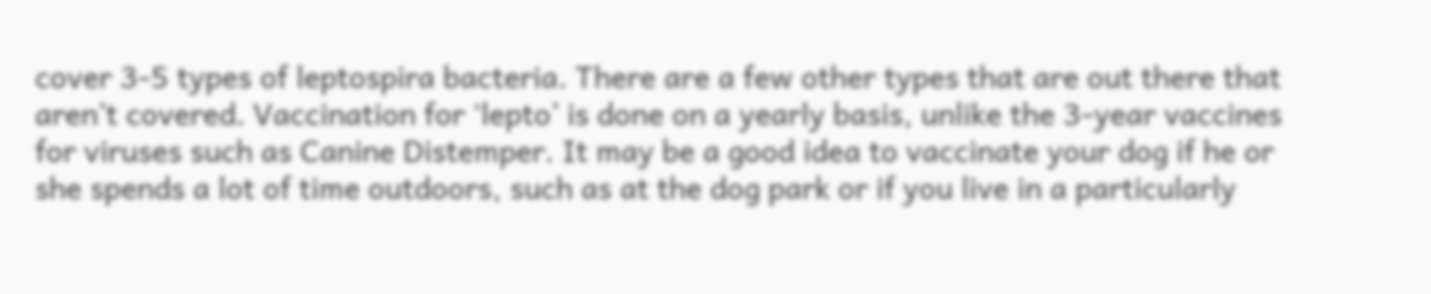cover 3-5 types of leptospira bacteria. There are a few other types that are out there that aren’t covered. Vaccination for ‘lepto’ is done on a yearly basis, unlike the 3-year vaccines for viruses such as Canine Distemper. It may be a good idea to vaccinate your dog if he or she spends a lot of time outdoors, such as at the dog park or if you live in a particularly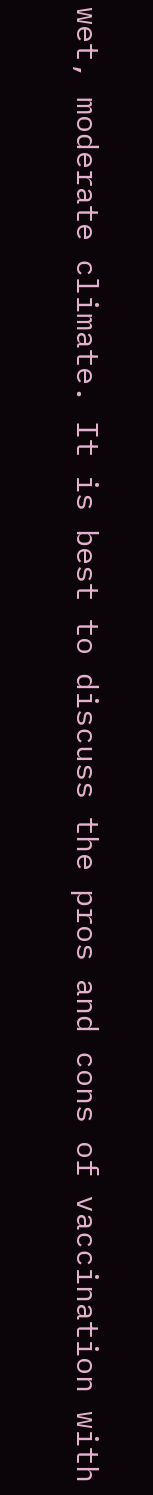wet, moderate climate. It is best to discuss the pros and cons of vaccination with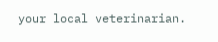your local veterinarian.